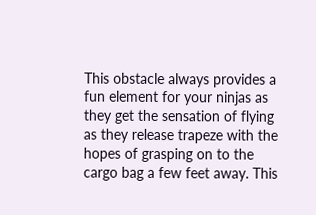This obstacle always provides a fun element for your ninjas as they get the sensation of flying as they release trapeze with the hopes of grasping on to the cargo bag a few feet away. This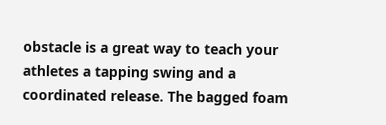obstacle is a great way to teach your athletes a tapping swing and a coordinated release. The bagged foam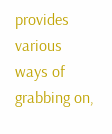provides various ways of grabbing on,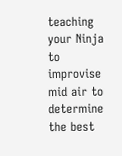teaching your Ninja to improvise mid air to determine the best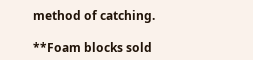method of catching.

**Foam blocks sold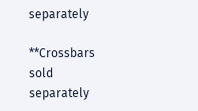separately

**Crossbars sold separately